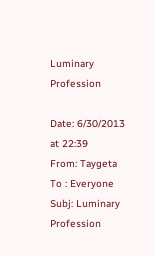Luminary Profession

Date: 6/30/2013 at 22:39
From: Taygeta
To : Everyone
Subj: Luminary Profession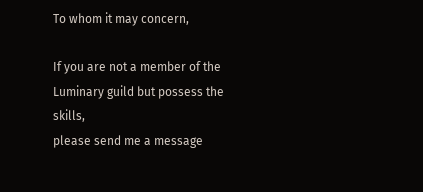To whom it may concern,

If you are not a member of the Luminary guild but possess the skills,
please send me a message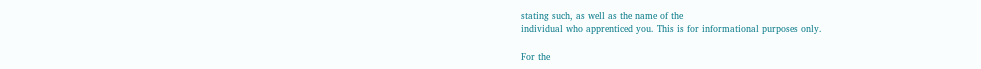stating such, as well as the name of the
individual who apprenticed you. This is for informational purposes only.

For the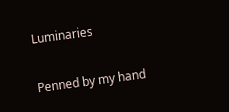Luminaries

Penned by my hand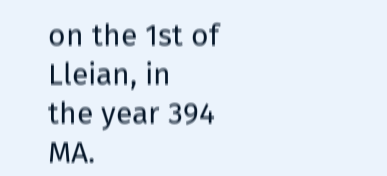on the 1st of Lleian, in the year 394 MA.